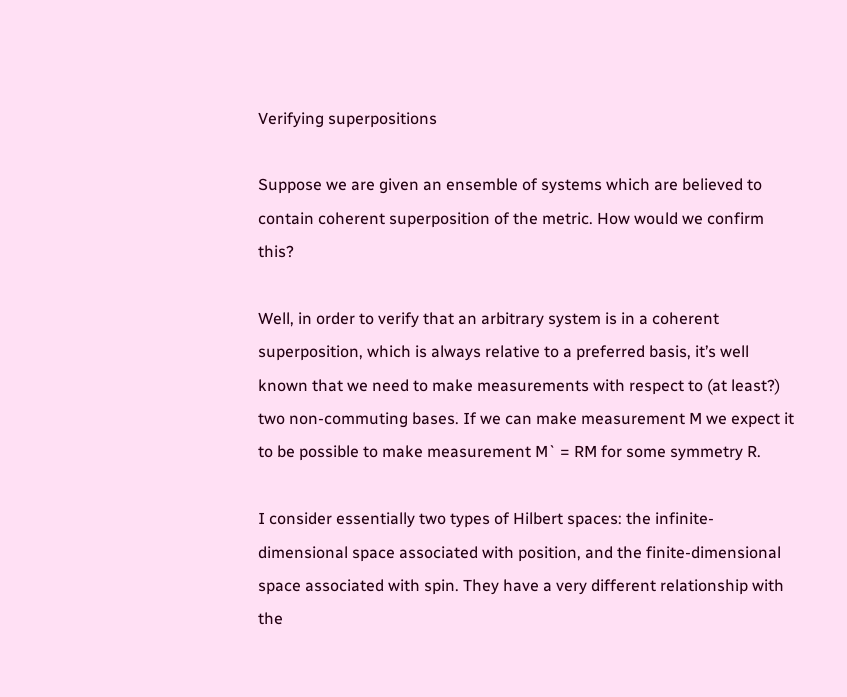Verifying superpositions

Suppose we are given an ensemble of systems which are believed to contain coherent superposition of the metric. How would we confirm this?

Well, in order to verify that an arbitrary system is in a coherent superposition, which is always relative to a preferred basis, it’s well known that we need to make measurements with respect to (at least?) two non-commuting bases. If we can make measurement M we expect it to be possible to make measurement M` = RM for some symmetry R.

I consider essentially two types of Hilbert spaces: the infinite-dimensional space associated with position, and the finite-dimensional space associated with spin. They have a very different relationship with the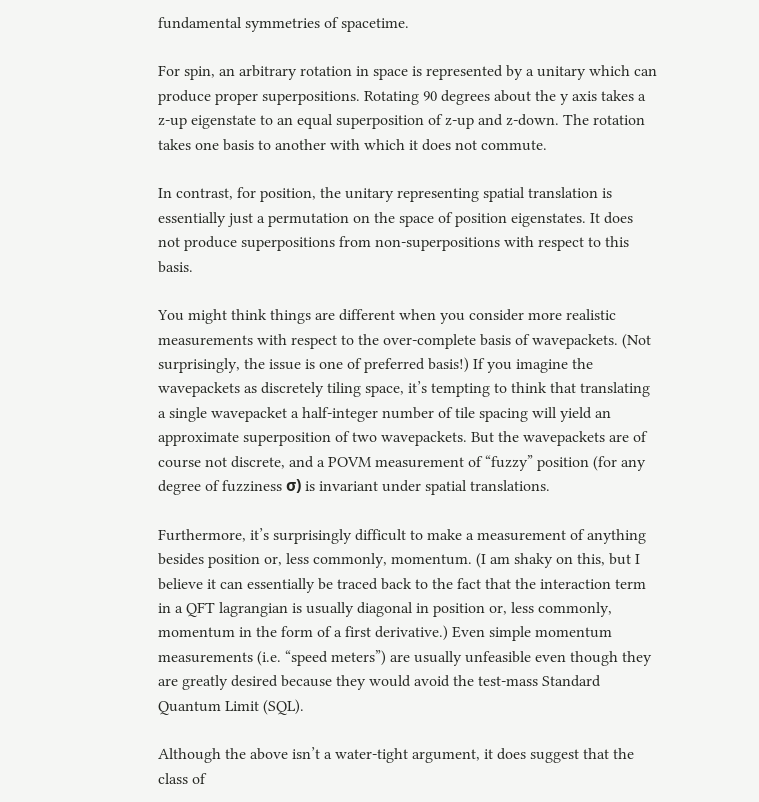fundamental symmetries of spacetime.

For spin, an arbitrary rotation in space is represented by a unitary which can produce proper superpositions. Rotating 90 degrees about the y axis takes a z-up eigenstate to an equal superposition of z-up and z-down. The rotation takes one basis to another with which it does not commute.

In contrast, for position, the unitary representing spatial translation is essentially just a permutation on the space of position eigenstates. It does not produce superpositions from non-superpositions with respect to this basis.

You might think things are different when you consider more realistic measurements with respect to the over-complete basis of wavepackets. (Not surprisingly, the issue is one of preferred basis!) If you imagine the wavepackets as discretely tiling space, it’s tempting to think that translating a single wavepacket a half-integer number of tile spacing will yield an approximate superposition of two wavepackets. But the wavepackets are of course not discrete, and a POVM measurement of “fuzzy” position (for any degree of fuzziness σ) is invariant under spatial translations.

Furthermore, it’s surprisingly difficult to make a measurement of anything besides position or, less commonly, momentum. (I am shaky on this, but I believe it can essentially be traced back to the fact that the interaction term in a QFT lagrangian is usually diagonal in position or, less commonly, momentum in the form of a first derivative.) Even simple momentum measurements (i.e. “speed meters”) are usually unfeasible even though they are greatly desired because they would avoid the test-mass Standard Quantum Limit (SQL).

Although the above isn’t a water-tight argument, it does suggest that the class of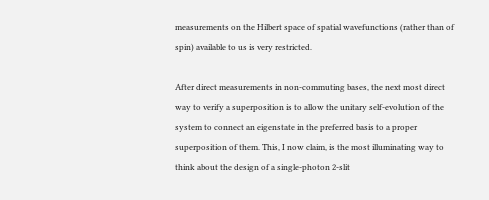measurements on the Hilbert space of spatial wavefunctions (rather than of spin) available to us is very restricted.

After direct measurements in non-commuting bases, the next most direct way to verify a superposition is to allow the unitary self-evolution of the system to connect an eigenstate in the preferred basis to a proper superposition of them. This, I now claim, is the most illuminating way to think about the design of a single-photon 2-slit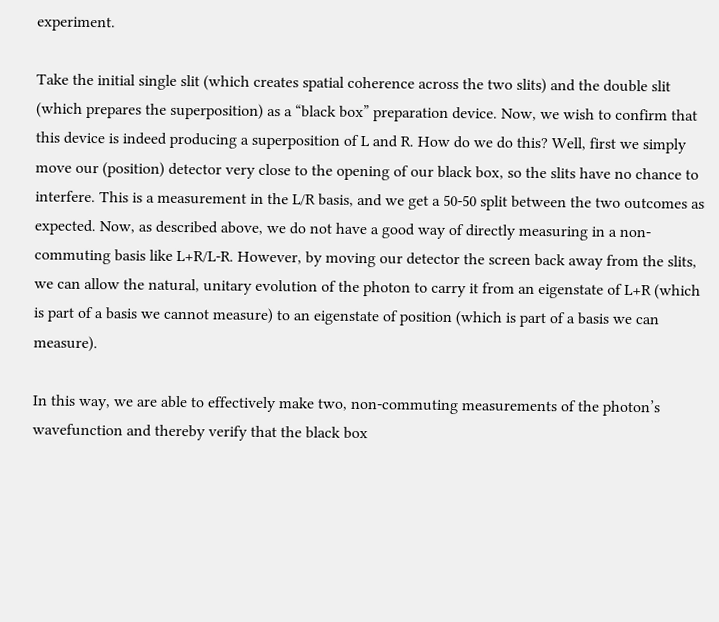experiment.

Take the initial single slit (which creates spatial coherence across the two slits) and the double slit (which prepares the superposition) as a “black box” preparation device. Now, we wish to confirm that this device is indeed producing a superposition of L and R. How do we do this? Well, first we simply move our (position) detector very close to the opening of our black box, so the slits have no chance to interfere. This is a measurement in the L/R basis, and we get a 50-50 split between the two outcomes as expected. Now, as described above, we do not have a good way of directly measuring in a non-commuting basis like L+R/L-R. However, by moving our detector the screen back away from the slits, we can allow the natural, unitary evolution of the photon to carry it from an eigenstate of L+R (which is part of a basis we cannot measure) to an eigenstate of position (which is part of a basis we can measure).

In this way, we are able to effectively make two, non-commuting measurements of the photon’s wavefunction and thereby verify that the black box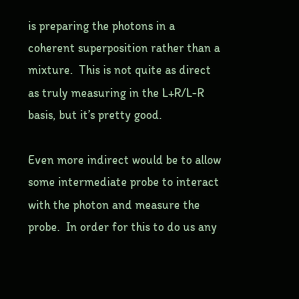is preparing the photons in a coherent superposition rather than a mixture.  This is not quite as direct as truly measuring in the L+R/L-R basis, but it’s pretty good.

Even more indirect would be to allow some intermediate probe to interact with the photon and measure the probe.  In order for this to do us any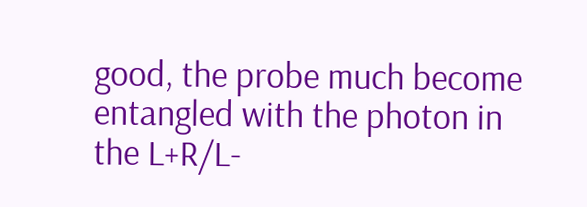good, the probe much become entangled with the photon in the L+R/L-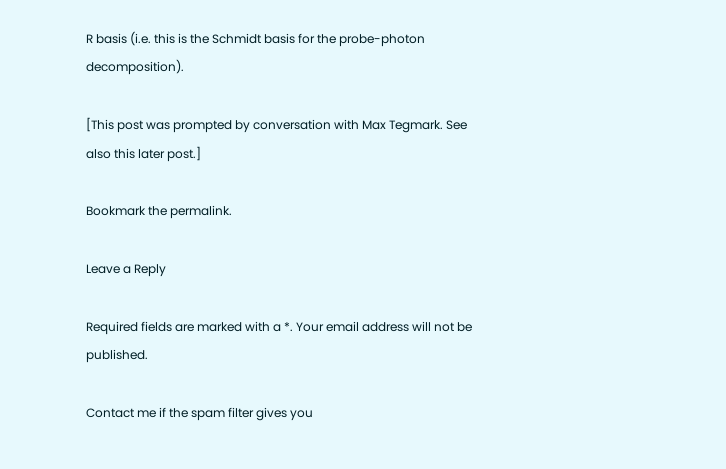R basis (i.e. this is the Schmidt basis for the probe-photon decomposition).

[This post was prompted by conversation with Max Tegmark. See also this later post.]

Bookmark the permalink.

Leave a Reply

Required fields are marked with a *. Your email address will not be published.

Contact me if the spam filter gives you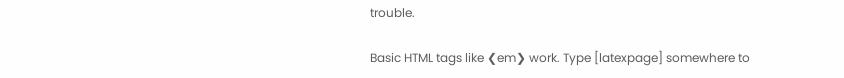trouble.

Basic HTML tags like ❮em❯ work. Type [latexpage] somewhere to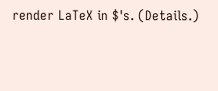render LaTeX in $'s. (Details.)